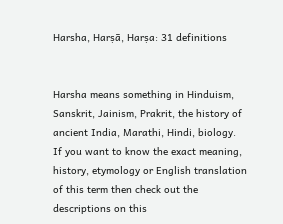Harsha, Harṣā, Harṣa: 31 definitions


Harsha means something in Hinduism, Sanskrit, Jainism, Prakrit, the history of ancient India, Marathi, Hindi, biology. If you want to know the exact meaning, history, etymology or English translation of this term then check out the descriptions on this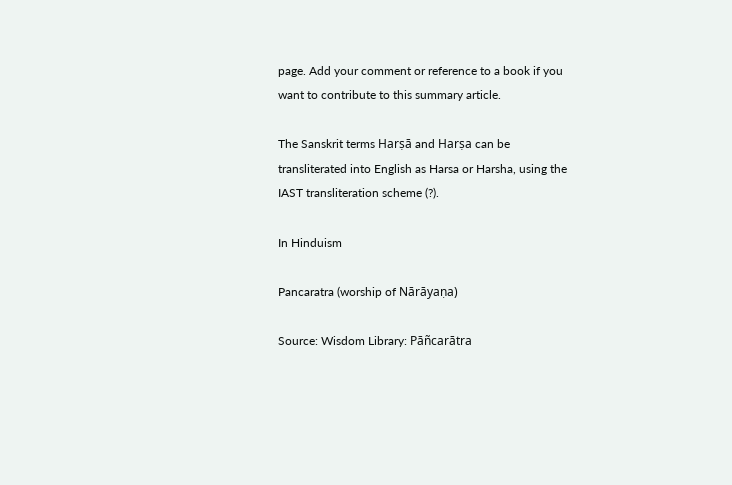page. Add your comment or reference to a book if you want to contribute to this summary article.

The Sanskrit terms Harṣā and Harṣa can be transliterated into English as Harsa or Harsha, using the IAST transliteration scheme (?).

In Hinduism

Pancaratra (worship of Nārāyaṇa)

Source: Wisdom Library: Pāñcarātra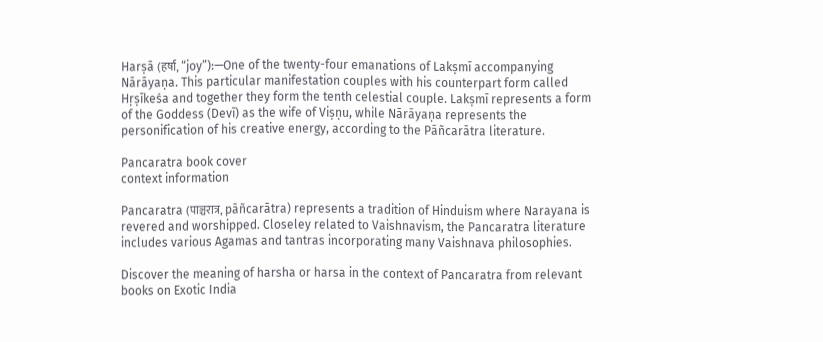Harṣā (हर्षा, “joy”):—One of the twenty-four emanations of Lakṣmī accompanying Nārāyaṇa. This particular manifestation couples with his counterpart form called Hṛṣīkeśa and together they form the tenth celestial couple. Lakṣmī represents a form of the Goddess (Devī) as the wife of Viṣṇu, while Nārāyaṇa represents the personification of his creative energy, according to the Pāñcarātra literature.

Pancaratra book cover
context information

Pancaratra (पाञ्चरात्र, pāñcarātra) represents a tradition of Hinduism where Narayana is revered and worshipped. Closeley related to Vaishnavism, the Pancaratra literature includes various Agamas and tantras incorporating many Vaishnava philosophies.

Discover the meaning of harsha or harsa in the context of Pancaratra from relevant books on Exotic India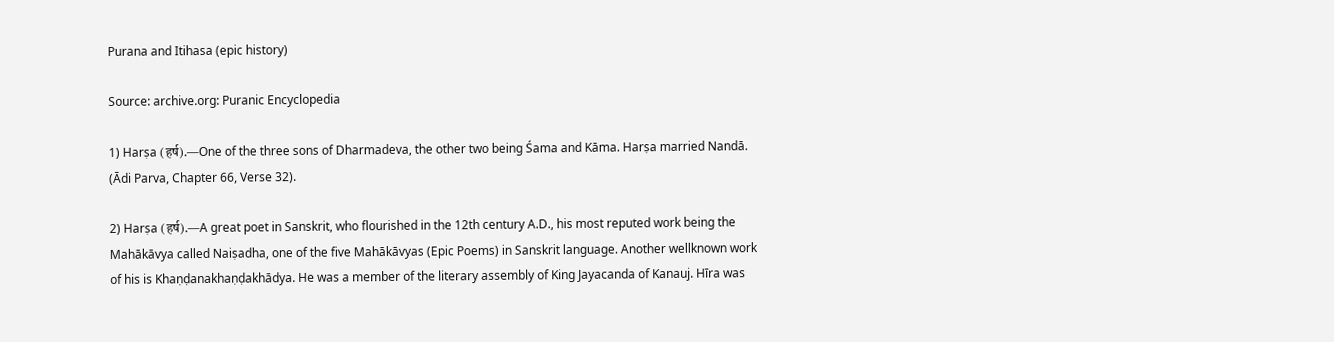Purana and Itihasa (epic history)

Source: archive.org: Puranic Encyclopedia

1) Harṣa (हर्ष).—One of the three sons of Dharmadeva, the other two being Śama and Kāma. Harṣa married Nandā. (Ādi Parva, Chapter 66, Verse 32).

2) Harṣa (हर्ष).—A great poet in Sanskrit, who flourished in the 12th century A.D., his most reputed work being the Mahākāvya called Naiṣadha, one of the five Mahākāvyas (Epic Poems) in Sanskrit language. Another wellknown work of his is Khaṇḍanakhaṇḍakhādya. He was a member of the literary assembly of King Jayacanda of Kanauj. Hīra was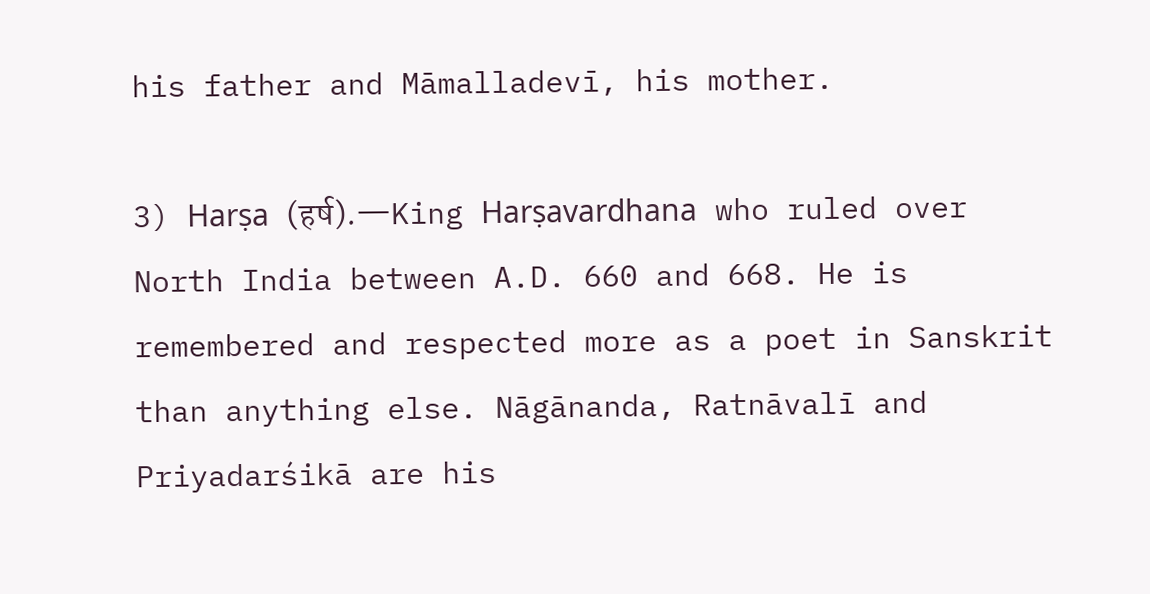his father and Māmalladevī, his mother.

3) Harṣa (हर्ष).—King Harṣavardhana who ruled over North India between A.D. 660 and 668. He is remembered and respected more as a poet in Sanskrit than anything else. Nāgānanda, Ratnāvalī and Priyadarśikā are his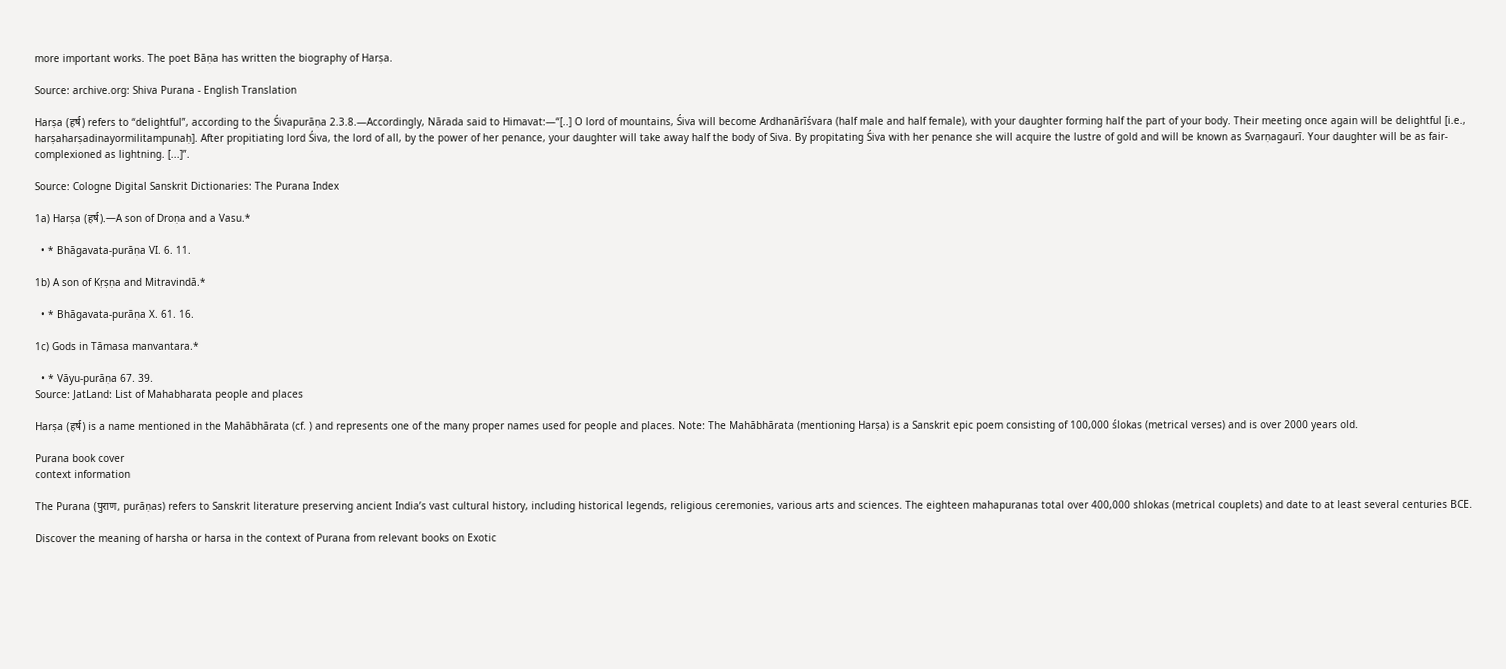more important works. The poet Bāṇa has written the biography of Harṣa.

Source: archive.org: Shiva Purana - English Translation

Harṣa (हर्ष) refers to “delightful”, according to the Śivapurāṇa 2.3.8.—Accordingly, Nārada said to Himavat:—“[..] O lord of mountains, Śiva will become Ardhanārīśvara (half male and half female), with your daughter forming half the part of your body. Their meeting once again will be delightful [i.e., harṣaharṣadinayormilitampunaḥ]. After propitiating lord Śiva, the lord of all, by the power of her penance, your daughter will take away half the body of Siva. By propitating Śiva with her penance she will acquire the lustre of gold and will be known as Svarṇagaurī. Your daughter will be as fair-complexioned as lightning. [...]”.

Source: Cologne Digital Sanskrit Dictionaries: The Purana Index

1a) Harṣa (हर्ष).—A son of Droṇa and a Vasu.*

  • * Bhāgavata-purāṇa VI. 6. 11.

1b) A son of Kṛṣṇa and Mitravindā.*

  • * Bhāgavata-purāṇa X. 61. 16.

1c) Gods in Tāmasa manvantara.*

  • * Vāyu-purāṇa 67. 39.
Source: JatLand: List of Mahabharata people and places

Harṣa (हर्ष) is a name mentioned in the Mahābhārata (cf. ) and represents one of the many proper names used for people and places. Note: The Mahābhārata (mentioning Harṣa) is a Sanskrit epic poem consisting of 100,000 ślokas (metrical verses) and is over 2000 years old.

Purana book cover
context information

The Purana (पुराण, purāṇas) refers to Sanskrit literature preserving ancient India’s vast cultural history, including historical legends, religious ceremonies, various arts and sciences. The eighteen mahapuranas total over 400,000 shlokas (metrical couplets) and date to at least several centuries BCE.

Discover the meaning of harsha or harsa in the context of Purana from relevant books on Exotic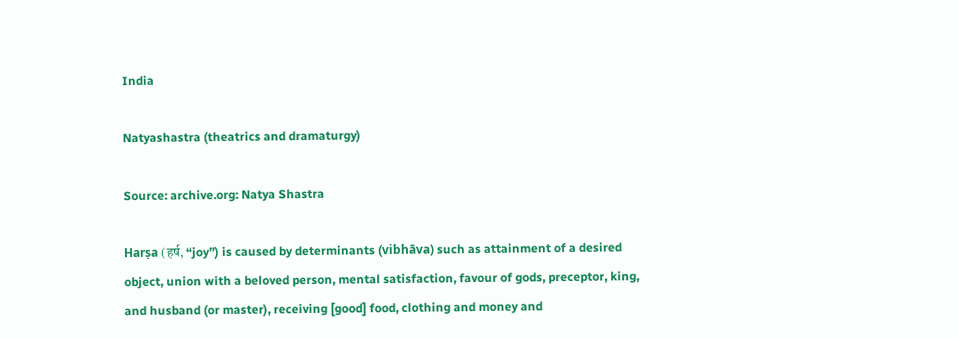India

Natyashastra (theatrics and dramaturgy)

Source: archive.org: Natya Shastra

Harṣa (हर्ष, “joy”) is caused by determinants (vibhāva) such as attainment of a desired object, union with a beloved person, mental satisfaction, favour of gods, preceptor, king, and husband (or master), receiving [good] food, clothing and money and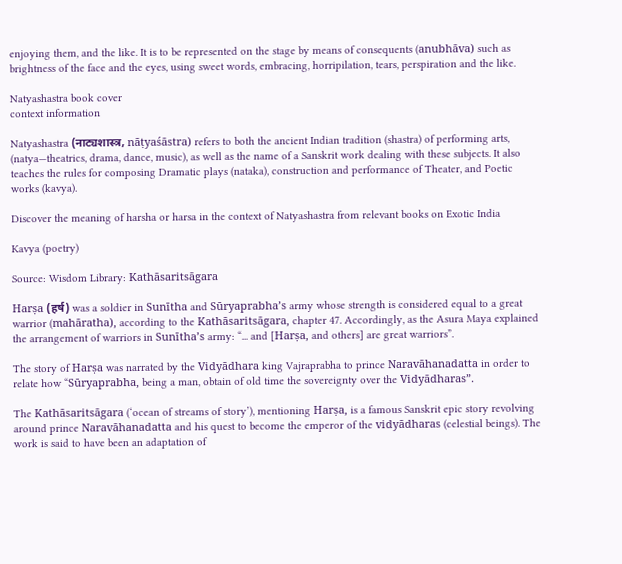enjoying them, and the like. It is to be represented on the stage by means of consequents (anubhāva) such as brightness of the face and the eyes, using sweet words, embracing, horripilation, tears, perspiration and the like.

Natyashastra book cover
context information

Natyashastra (नाट्यशास्त्र, nāṭyaśāstra) refers to both the ancient Indian tradition (shastra) of performing arts, (natya—theatrics, drama, dance, music), as well as the name of a Sanskrit work dealing with these subjects. It also teaches the rules for composing Dramatic plays (nataka), construction and performance of Theater, and Poetic works (kavya).

Discover the meaning of harsha or harsa in the context of Natyashastra from relevant books on Exotic India

Kavya (poetry)

Source: Wisdom Library: Kathāsaritsāgara

Harṣa (हर्ष) was a soldier in Sunītha and Sūryaprabha’s army whose strength is considered equal to a great warrior (mahāratha), according to the Kathāsaritsāgara, chapter 47. Accordingly, as the Asura Maya explained the arrangement of warriors in Sunītha’s army: “... and [Harṣa, and others] are great warriors”.

The story of Harṣa was narrated by the Vidyādhara king Vajraprabha to prince Naravāhanadatta in order to relate how “Sūryaprabha, being a man, obtain of old time the sovereignty over the Vidyādharas”.

The Kathāsaritsāgara (‘ocean of streams of story’), mentioning Harṣa, is a famous Sanskrit epic story revolving around prince Naravāhanadatta and his quest to become the emperor of the vidyādharas (celestial beings). The work is said to have been an adaptation of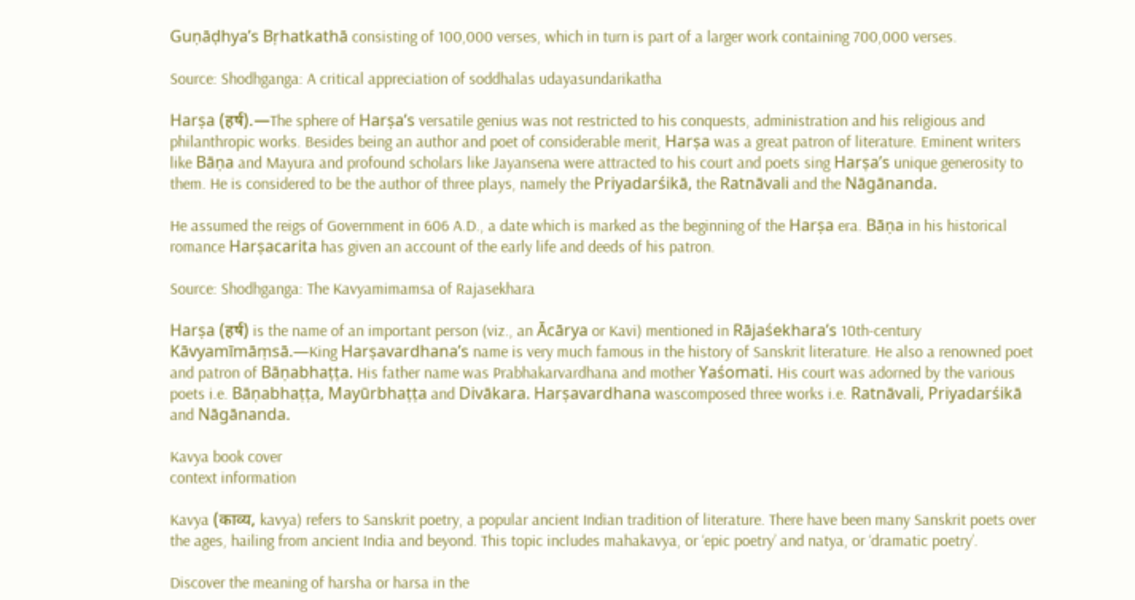Guṇāḍhya’s Bṛhatkathā consisting of 100,000 verses, which in turn is part of a larger work containing 700,000 verses.

Source: Shodhganga: A critical appreciation of soddhalas udayasundarikatha

Harṣa (हर्ष).—The sphere of Harṣa’s versatile genius was not restricted to his conquests, administration and his religious and philanthropic works. Besides being an author and poet of considerable merit, Harṣa was a great patron of literature. Eminent writers like Bāṇa and Mayura and profound scholars like Jayansena were attracted to his court and poets sing Harṣa’s unique generosity to them. He is considered to be the author of three plays, namely the Priyadarśikā, the Ratnāvali and the Nāgānanda.

He assumed the reigs of Government in 606 A.D., a date which is marked as the beginning of the Harṣa era. Bāṇa in his historical romance Harṣacarita has given an account of the early life and deeds of his patron.

Source: Shodhganga: The Kavyamimamsa of Rajasekhara

Harṣa (हर्ष) is the name of an important person (viz., an Ācārya or Kavi) mentioned in Rājaśekhara’s 10th-century Kāvyamīmāṃsā.—King Harṣavardhana’s name is very much famous in the history of Sanskrit literature. He also a renowned poet and patron of Bāṇabhaṭṭa. His father name was Prabhakarvardhana and mother Yaśomati. His court was adorned by the various poets i.e. Bāṇabhaṭṭa, Mayūrbhaṭṭa and Divākara. Harṣavardhana wascomposed three works i.e. Ratnāvali, Priyadarśikā and Nāgānanda.

Kavya book cover
context information

Kavya (काव्य, kavya) refers to Sanskrit poetry, a popular ancient Indian tradition of literature. There have been many Sanskrit poets over the ages, hailing from ancient India and beyond. This topic includes mahakavya, or ‘epic poetry’ and natya, or ‘dramatic poetry’.

Discover the meaning of harsha or harsa in the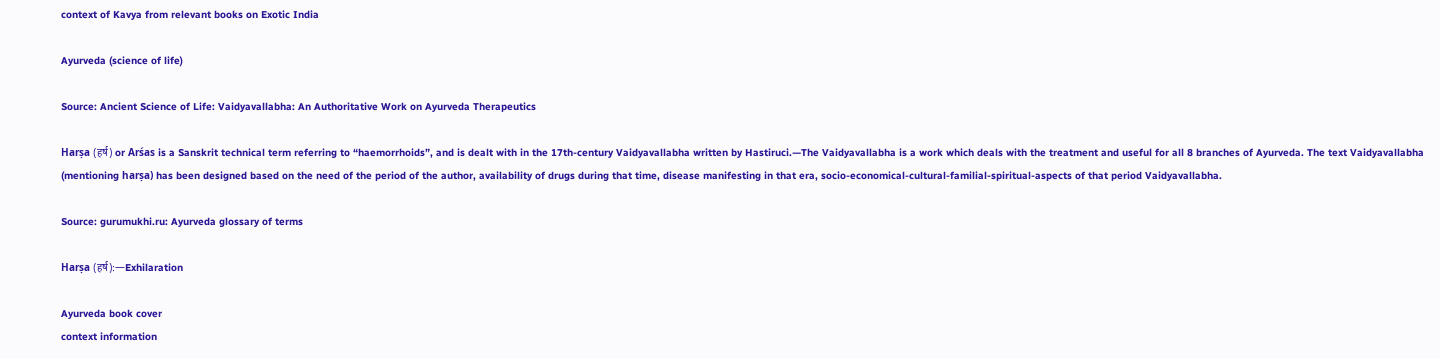context of Kavya from relevant books on Exotic India

Ayurveda (science of life)

Source: Ancient Science of Life: Vaidyavallabha: An Authoritative Work on Ayurveda Therapeutics

Harṣa (हर्ष) or Arśas is a Sanskrit technical term referring to “haemorrhoids”, and is dealt with in the 17th-century Vaidyavallabha written by Hastiruci.—The Vaidyavallabha is a work which deals with the treatment and useful for all 8 branches of Ayurveda. The text Vaidyavallabha (mentioning harṣa) has been designed based on the need of the period of the author, availability of drugs during that time, disease manifesting in that era, socio-economical-cultural-familial-spiritual-aspects of that period Vaidyavallabha.

Source: gurumukhi.ru: Ayurveda glossary of terms

Harṣa (हर्ष):—Exhilaration

Ayurveda book cover
context information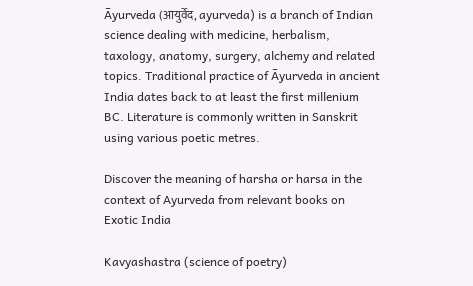Āyurveda (आयुर्वेद, ayurveda) is a branch of Indian science dealing with medicine, herbalism, taxology, anatomy, surgery, alchemy and related topics. Traditional practice of Āyurveda in ancient India dates back to at least the first millenium BC. Literature is commonly written in Sanskrit using various poetic metres.

Discover the meaning of harsha or harsa in the context of Ayurveda from relevant books on Exotic India

Kavyashastra (science of poetry)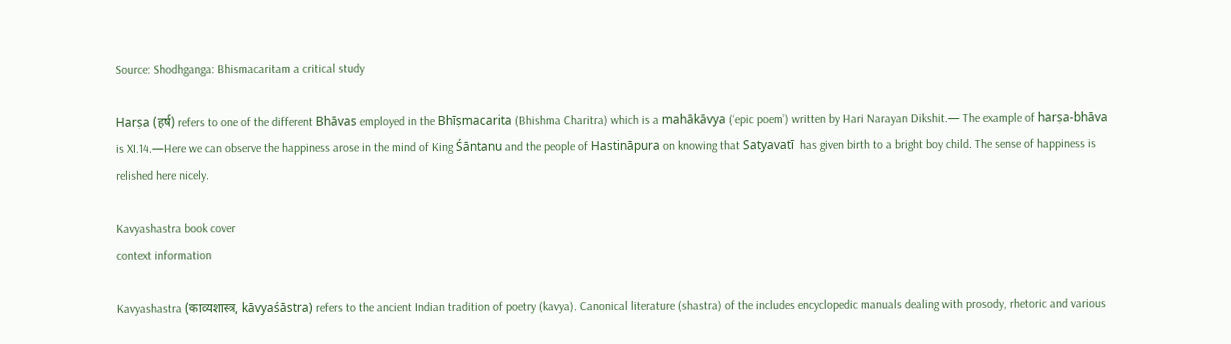Source: Shodhganga: Bhismacaritam a critical study

Harṣa (हर्ष) refers to one of the different Bhāvas employed in the Bhīṣmacarita (Bhishma Charitra) which is a mahākāvya (‘epic poem’) written by Hari Narayan Dikshit.— The example of harṣa-bhāva is XI.14.—Here we can observe the happiness arose in the mind of King Śāntanu and the people of Hastināpura on knowing that Satyavatī  has given birth to a bright boy child. The sense of happiness is relished here nicely.

Kavyashastra book cover
context information

Kavyashastra (काव्यशास्त्र, kāvyaśāstra) refers to the ancient Indian tradition of poetry (kavya). Canonical literature (shastra) of the includes encyclopedic manuals dealing with prosody, rhetoric and various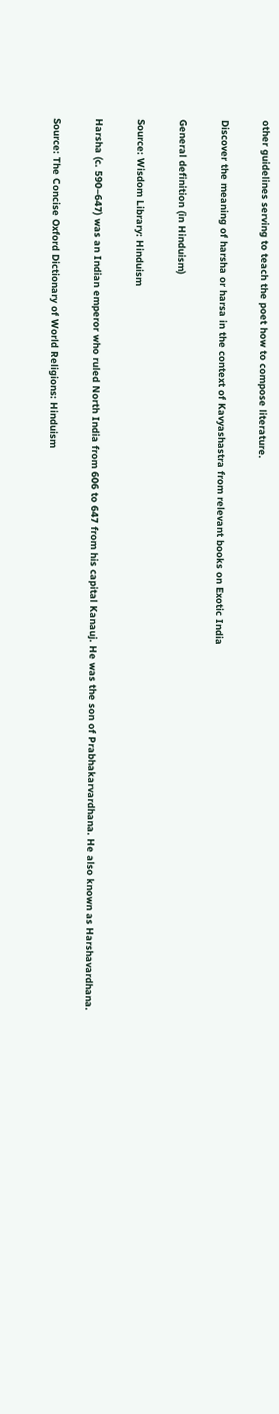other guidelines serving to teach the poet how to compose literature.

Discover the meaning of harsha or harsa in the context of Kavyashastra from relevant books on Exotic India

General definition (in Hinduism)

Source: Wisdom Library: Hinduism

Harsha (c. 590–647) was an Indian emperor who ruled North India from 606 to 647 from his capital Kanauj. He was the son of Prabhakarvardhana. He also known as Harshavardhana.

Source: The Concise Oxford Dictionary of World Religions: Hinduism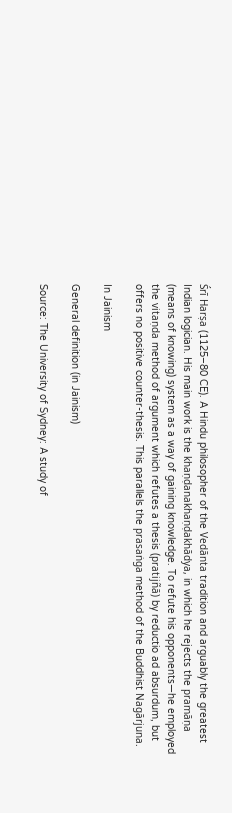Śrī Harṣa (1125–80 CE). A Hindu philosopher of the Vedānta tradition and arguably the greatest Indian logician. His main work is the khaṇḍanakhaṇḍakhādya, in which he rejects the pramāṇa (means of knowing) system as a way of gaining knowledge. To refute his opponents—he employed the vitaṇda method of argument which refutes a thesis (pratijñā) by reductio ad absurdum, but offers no positive counter-thesis. This parallels the prasaṅga method of the Buddhist Nagārjuna.

In Jainism

General definition (in Jainism)

Source: The University of Sydney: A study of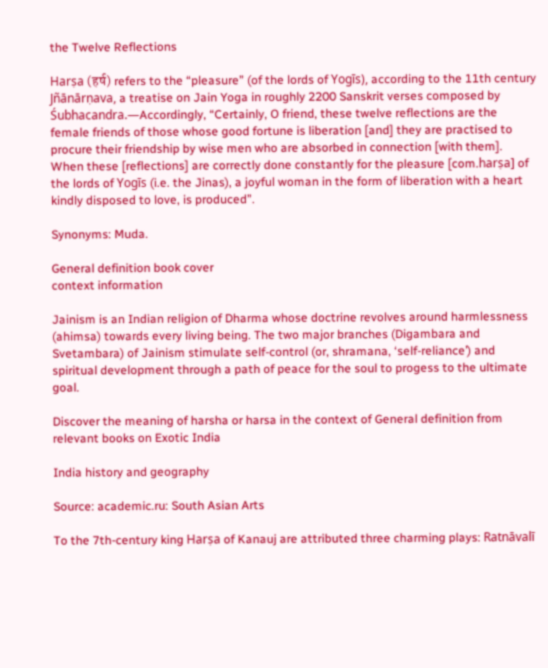the Twelve Reflections

Harṣa (हर्ष) refers to the “pleasure” (of the lords of Yogīs), according to the 11th century Jñānārṇava, a treatise on Jain Yoga in roughly 2200 Sanskrit verses composed by Śubhacandra.—Accordingly, “Certainly, O friend, these twelve reflections are the female friends of those whose good fortune is liberation [and] they are practised to procure their friendship by wise men who are absorbed in connection [with them]. When these [reflections] are correctly done constantly for the pleasure [com.harṣa] of the lords of Yogīs (i.e. the Jinas), a joyful woman in the form of liberation with a heart kindly disposed to love, is produced”.

Synonyms: Muda.

General definition book cover
context information

Jainism is an Indian religion of Dharma whose doctrine revolves around harmlessness (ahimsa) towards every living being. The two major branches (Digambara and Svetambara) of Jainism stimulate self-control (or, shramana, ‘self-reliance’) and spiritual development through a path of peace for the soul to progess to the ultimate goal.

Discover the meaning of harsha or harsa in the context of General definition from relevant books on Exotic India

India history and geography

Source: academic.ru: South Asian Arts

To the 7th-century king Harṣa of Kanauj are attributed three charming plays: Ratnāvalī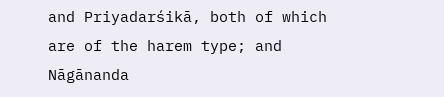and Priyadarśikā, both of which are of the harem type; and Nāgānanda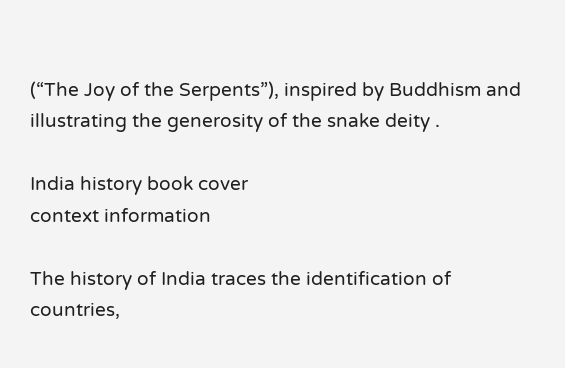(“The Joy of the Serpents”), inspired by Buddhism and illustrating the generosity of the snake deity .

India history book cover
context information

The history of India traces the identification of countries,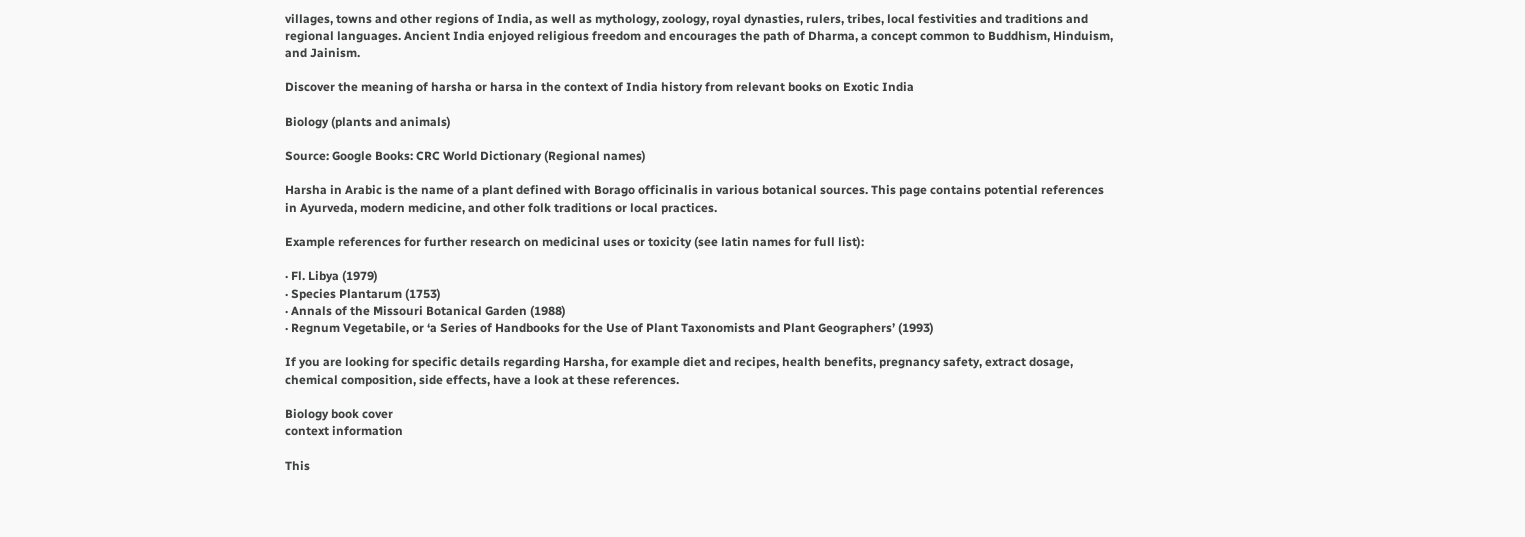villages, towns and other regions of India, as well as mythology, zoology, royal dynasties, rulers, tribes, local festivities and traditions and regional languages. Ancient India enjoyed religious freedom and encourages the path of Dharma, a concept common to Buddhism, Hinduism, and Jainism.

Discover the meaning of harsha or harsa in the context of India history from relevant books on Exotic India

Biology (plants and animals)

Source: Google Books: CRC World Dictionary (Regional names)

Harsha in Arabic is the name of a plant defined with Borago officinalis in various botanical sources. This page contains potential references in Ayurveda, modern medicine, and other folk traditions or local practices.

Example references for further research on medicinal uses or toxicity (see latin names for full list):

· Fl. Libya (1979)
· Species Plantarum (1753)
· Annals of the Missouri Botanical Garden (1988)
· Regnum Vegetabile, or ‘a Series of Handbooks for the Use of Plant Taxonomists and Plant Geographers’ (1993)

If you are looking for specific details regarding Harsha, for example diet and recipes, health benefits, pregnancy safety, extract dosage, chemical composition, side effects, have a look at these references.

Biology book cover
context information

This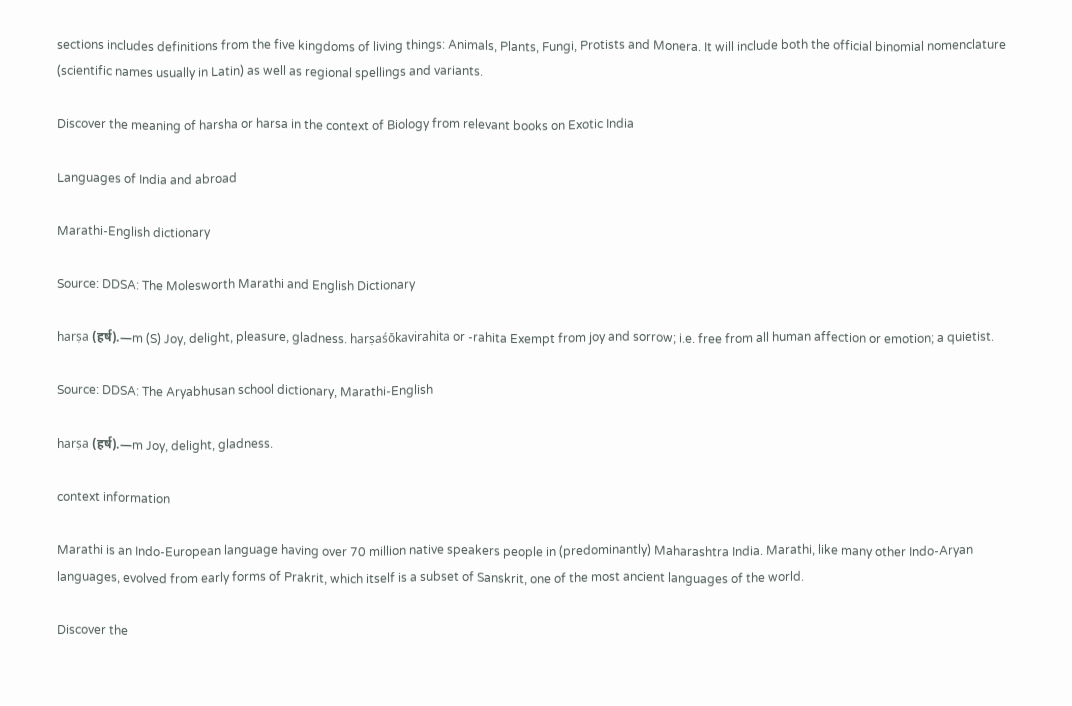sections includes definitions from the five kingdoms of living things: Animals, Plants, Fungi, Protists and Monera. It will include both the official binomial nomenclature (scientific names usually in Latin) as well as regional spellings and variants.

Discover the meaning of harsha or harsa in the context of Biology from relevant books on Exotic India

Languages of India and abroad

Marathi-English dictionary

Source: DDSA: The Molesworth Marathi and English Dictionary

harṣa (हर्ष).—m (S) Joy, delight, pleasure, gladness. harṣaśōkavirahita or -rahita Exempt from joy and sorrow; i.e. free from all human affection or emotion; a quietist.

Source: DDSA: The Aryabhusan school dictionary, Marathi-English

harṣa (हर्ष).—m Joy, delight, gladness.

context information

Marathi is an Indo-European language having over 70 million native speakers people in (predominantly) Maharashtra India. Marathi, like many other Indo-Aryan languages, evolved from early forms of Prakrit, which itself is a subset of Sanskrit, one of the most ancient languages of the world.

Discover the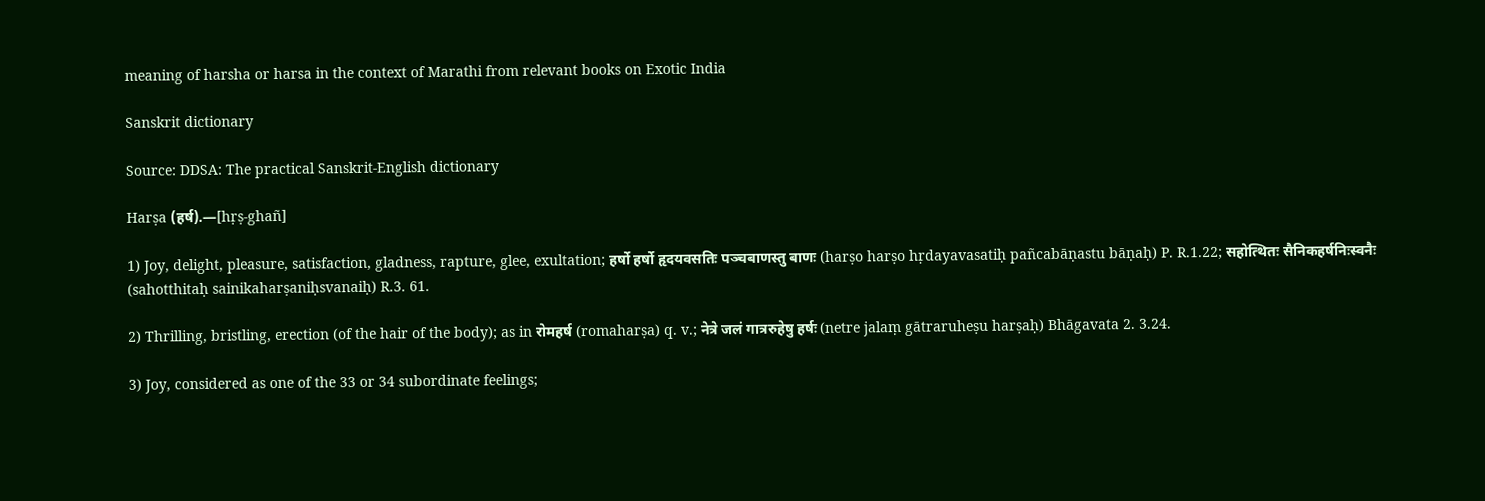meaning of harsha or harsa in the context of Marathi from relevant books on Exotic India

Sanskrit dictionary

Source: DDSA: The practical Sanskrit-English dictionary

Harṣa (हर्ष).—[hṛṣ-ghañ]

1) Joy, delight, pleasure, satisfaction, gladness, rapture, glee, exultation; हर्षो हर्षो हृदयवसतिः पञ्चबाणस्तु बाणः (harṣo harṣo hṛdayavasatiḥ pañcabāṇastu bāṇaḥ) P. R.1.22; सहोत्थितः सैनिकहर्षनिःस्वनैः (sahotthitaḥ sainikaharṣaniḥsvanaiḥ) R.3. 61.

2) Thrilling, bristling, erection (of the hair of the body); as in रोमहर्ष (romaharṣa) q. v.; नेत्रे जलं गात्ररुहेषु हर्षः (netre jalaṃ gātraruheṣu harṣaḥ) Bhāgavata 2. 3.24.

3) Joy, considered as one of the 33 or 34 subordinate feelings;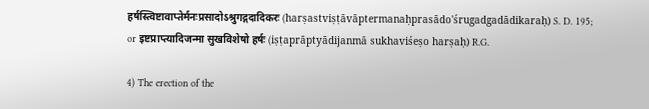हर्षस्त्विष्टावाप्तेर्मनःप्रसादोऽश्रुगद्गदादिकरः (harṣastviṣṭāvāptermanaḥprasādo'śrugadgadādikaraḥ) S. D. 195; or इष्टप्राप्त्यादिजन्मा सुखविशेषो हर्षः (iṣṭaprāptyādijanmā sukhaviśeṣo harṣaḥ) R.G.

4) The erection of the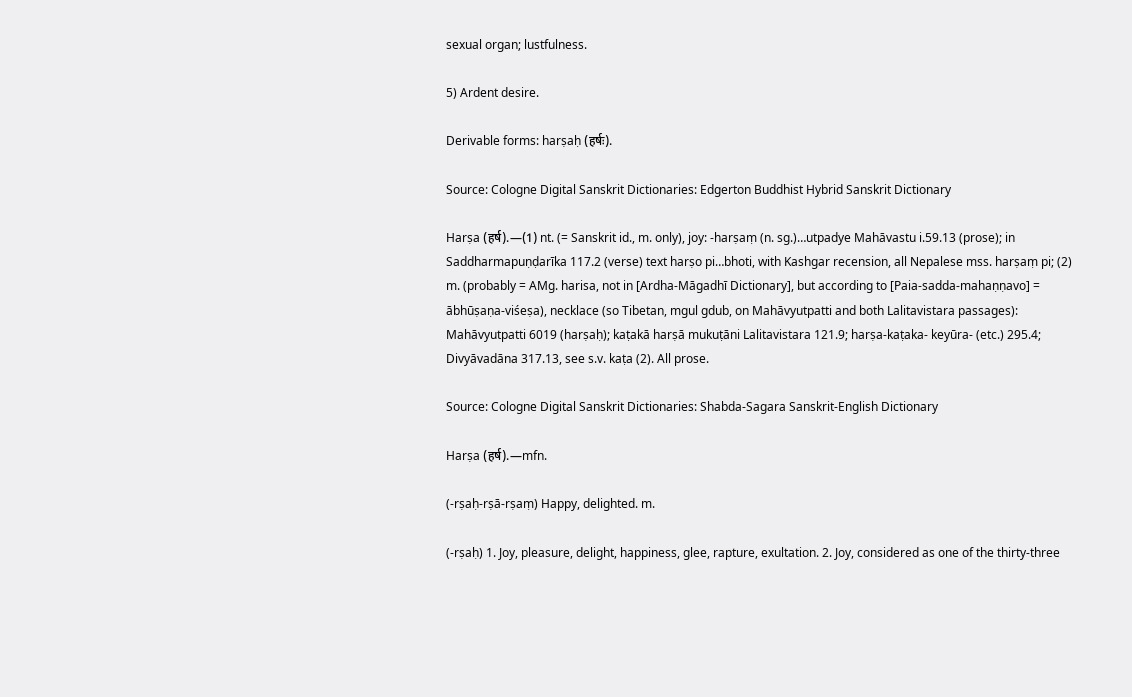sexual organ; lustfulness.

5) Ardent desire.

Derivable forms: harṣaḥ (हर्षः).

Source: Cologne Digital Sanskrit Dictionaries: Edgerton Buddhist Hybrid Sanskrit Dictionary

Harṣa (हर्ष).—(1) nt. (= Sanskrit id., m. only), joy: -harṣaṃ (n. sg.)…utpadye Mahāvastu i.59.13 (prose); in Saddharmapuṇḍarīka 117.2 (verse) text harṣo pi…bhoti, with Kashgar recension, all Nepalese mss. harṣaṃ pi; (2) m. (probably = AMg. harisa, not in [Ardha-Māgadhī Dictionary], but according to [Paia-sadda-mahaṇṇavo] = ābhūṣaṇa-viśeṣa), necklace (so Tibetan, mgul gdub, on Mahāvyutpatti and both Lalitavistara passages): Mahāvyutpatti 6019 (harṣaḥ); kaṭakā harṣā mukuṭāni Lalitavistara 121.9; harṣa-kaṭaka- keyūra- (etc.) 295.4; Divyāvadāna 317.13, see s.v. kaṭa (2). All prose.

Source: Cologne Digital Sanskrit Dictionaries: Shabda-Sagara Sanskrit-English Dictionary

Harṣa (हर्ष).—mfn.

(-rṣaḥ-rṣā-rṣaṃ) Happy, delighted. m.

(-rṣaḥ) 1. Joy, pleasure, delight, happiness, glee, rapture, exultation. 2. Joy, considered as one of the thirty-three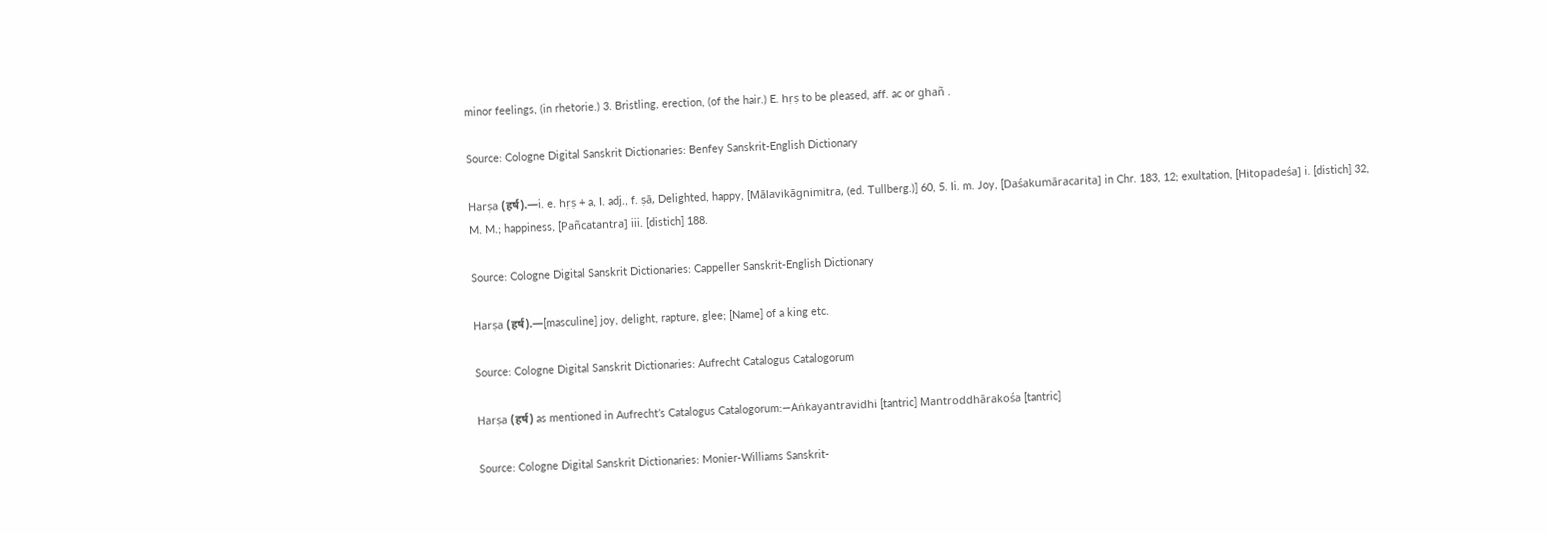minor feelings, (in rhetorie.) 3. Bristling, erection, (of the hair.) E. hṛṣ to be pleased, aff. ac or ghañ .

Source: Cologne Digital Sanskrit Dictionaries: Benfey Sanskrit-English Dictionary

Harṣa (हर्ष).—i. e. hṛṣ + a, I. adj., f. ṣā, Delighted, happy, [Mālavikāgnimitra, (ed. Tullberg.)] 60, 5. Ii. m. Joy, [Daśakumāracarita] in Chr. 183, 12; exultation, [Hitopadeśa] i. [distich] 32, M. M.; happiness, [Pañcatantra] iii. [distich] 188.

Source: Cologne Digital Sanskrit Dictionaries: Cappeller Sanskrit-English Dictionary

Harṣa (हर्ष).—[masculine] joy, delight, rapture, glee; [Name] of a king etc.

Source: Cologne Digital Sanskrit Dictionaries: Aufrecht Catalogus Catalogorum

Harṣa (हर्ष) as mentioned in Aufrecht’s Catalogus Catalogorum:—Aṅkayantravidhi [tantric] Mantroddhārakośa [tantric]

Source: Cologne Digital Sanskrit Dictionaries: Monier-Williams Sanskrit-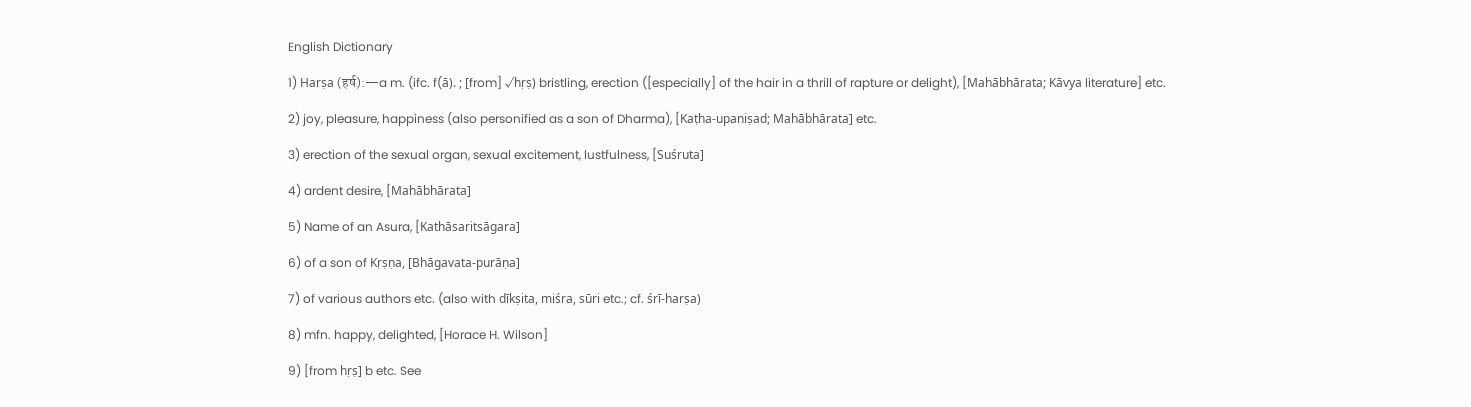English Dictionary

1) Harṣa (हर्ष):—a m. (ifc. f(ā). ; [from] √hṛṣ) bristling, erection ([especially] of the hair in a thrill of rapture or delight), [Mahābhārata; Kāvya literature] etc.

2) joy, pleasure, happiness (also personified as a son of Dharma), [Kaṭha-upaniṣad; Mahābhārata] etc.

3) erection of the sexual organ, sexual excitement, lustfulness, [Suśruta]

4) ardent desire, [Mahābhārata]

5) Name of an Asura, [Kathāsaritsāgara]

6) of a son of Kṛṣṇa, [Bhāgavata-purāṇa]

7) of various authors etc. (also with dīkṣita, miśra, sūri etc.; cf. śrī-harṣa)

8) mfn. happy, delighted, [Horace H. Wilson]

9) [from hṛṣ] b etc. See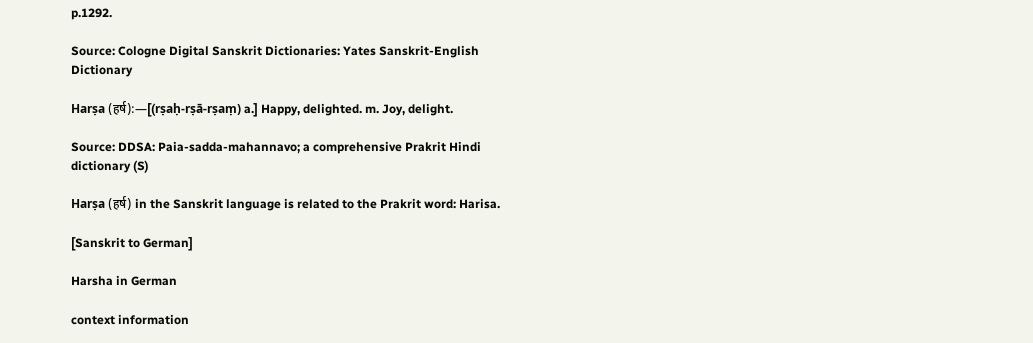p.1292.

Source: Cologne Digital Sanskrit Dictionaries: Yates Sanskrit-English Dictionary

Harṣa (हर्ष):—[(rṣaḥ-rṣā-rṣaṃ) a.] Happy, delighted. m. Joy, delight.

Source: DDSA: Paia-sadda-mahannavo; a comprehensive Prakrit Hindi dictionary (S)

Harṣa (हर्ष) in the Sanskrit language is related to the Prakrit word: Harisa.

[Sanskrit to German]

Harsha in German

context information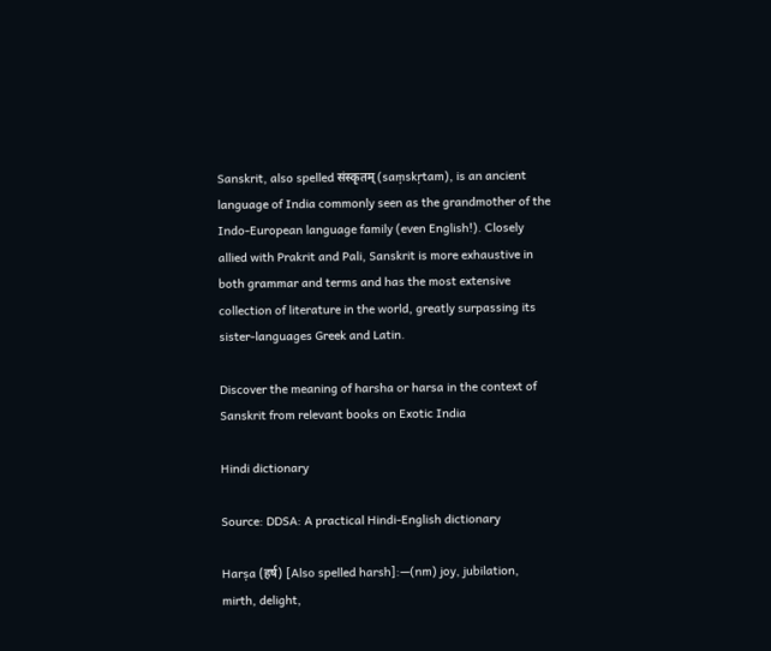Sanskrit, also spelled संस्कृतम् (saṃskṛtam), is an ancient language of India commonly seen as the grandmother of the Indo-European language family (even English!). Closely allied with Prakrit and Pali, Sanskrit is more exhaustive in both grammar and terms and has the most extensive collection of literature in the world, greatly surpassing its sister-languages Greek and Latin.

Discover the meaning of harsha or harsa in the context of Sanskrit from relevant books on Exotic India

Hindi dictionary

Source: DDSA: A practical Hindi-English dictionary

Harṣa (हर्ष) [Also spelled harsh]:—(nm) joy, jubilation, mirth, delight,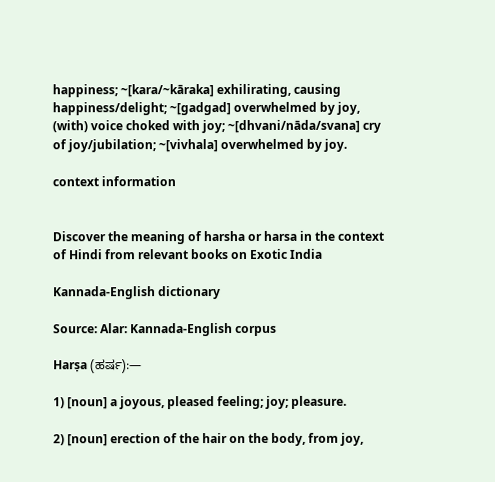happiness; ~[kara/~kāraka] exhilirating, causing happiness/delight; ~[gadgad] overwhelmed by joy, (with) voice choked with joy; ~[dhvani/nāda/svana] cry of joy/jubilation; ~[vivhala] overwhelmed by joy.

context information


Discover the meaning of harsha or harsa in the context of Hindi from relevant books on Exotic India

Kannada-English dictionary

Source: Alar: Kannada-English corpus

Harṣa (ಹರ್ಷ):—

1) [noun] a joyous, pleased feeling; joy; pleasure.

2) [noun] erection of the hair on the body, from joy,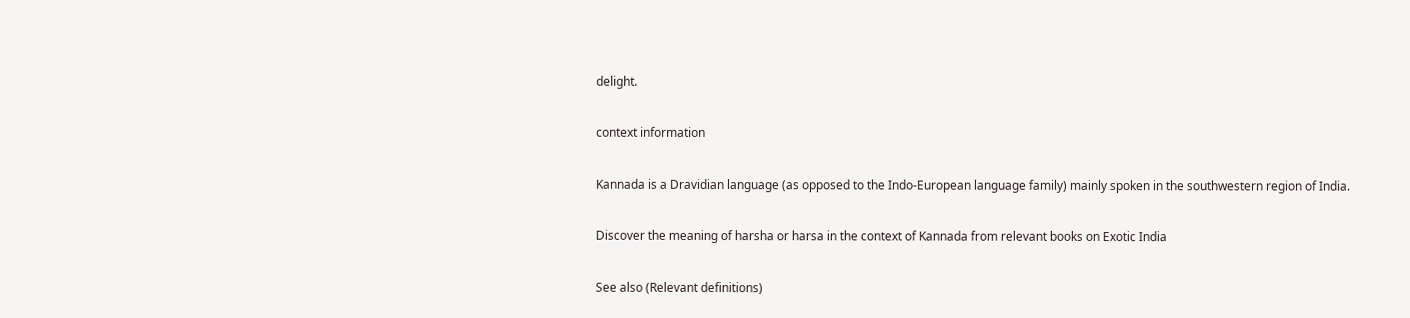delight.

context information

Kannada is a Dravidian language (as opposed to the Indo-European language family) mainly spoken in the southwestern region of India.

Discover the meaning of harsha or harsa in the context of Kannada from relevant books on Exotic India

See also (Relevant definitions)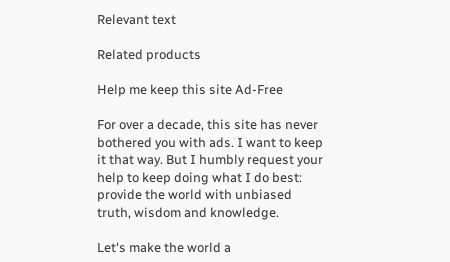Relevant text

Related products

Help me keep this site Ad-Free

For over a decade, this site has never bothered you with ads. I want to keep it that way. But I humbly request your help to keep doing what I do best: provide the world with unbiased truth, wisdom and knowledge.

Let's make the world a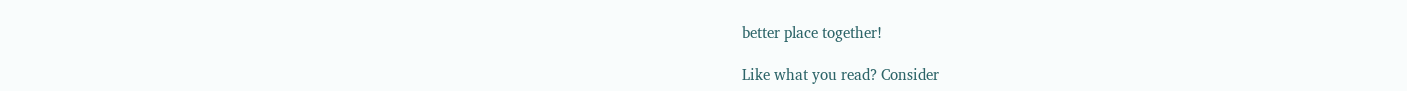better place together!

Like what you read? Consider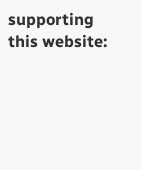supporting this website: